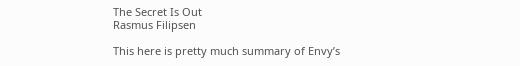The Secret Is Out
Rasmus Filipsen

This here is pretty much summary of Envy’s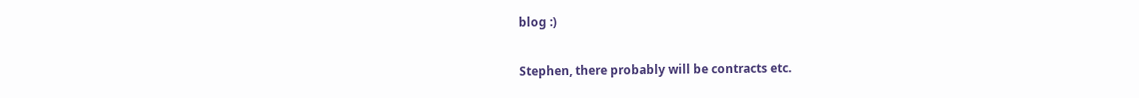blog :)

Stephen, there probably will be contracts etc.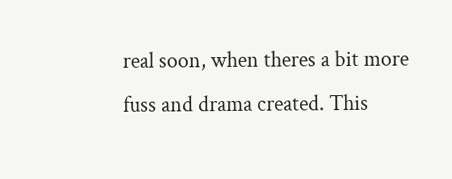real soon, when theres a bit more fuss and drama created. This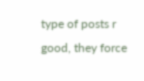type of posts r good, they force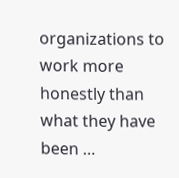organizations to work more honestly than what they have been …